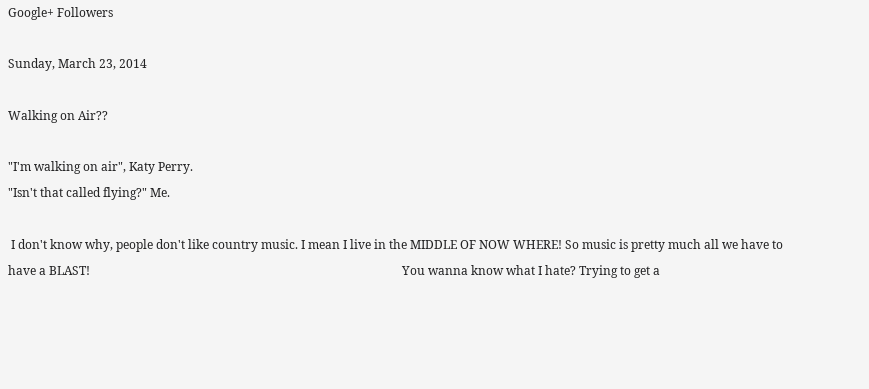Google+ Followers

Sunday, March 23, 2014

Walking on Air??

"I'm walking on air", Katy Perry.
"Isn't that called flying?" Me.

 I don't know why, people don't like country music. I mean I live in the MIDDLE OF NOW WHERE! So music is pretty much all we have to have a BLAST!                                                                                                        You wanna know what I hate? Trying to get a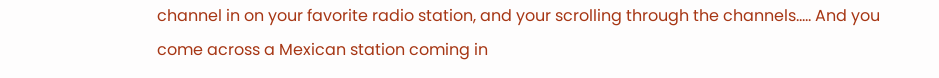channel in on your favorite radio station, and your scrolling through the channels..... And you come across a Mexican station coming in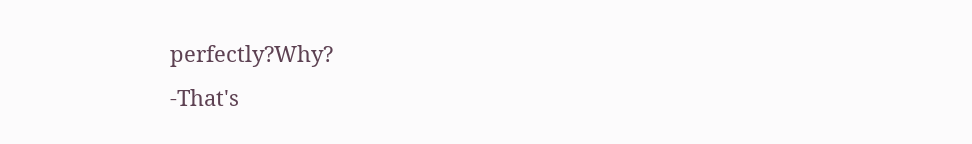perfectly?Why?                                                                                                                               -That's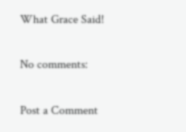What Grace Said!

No comments:

Post a Comment